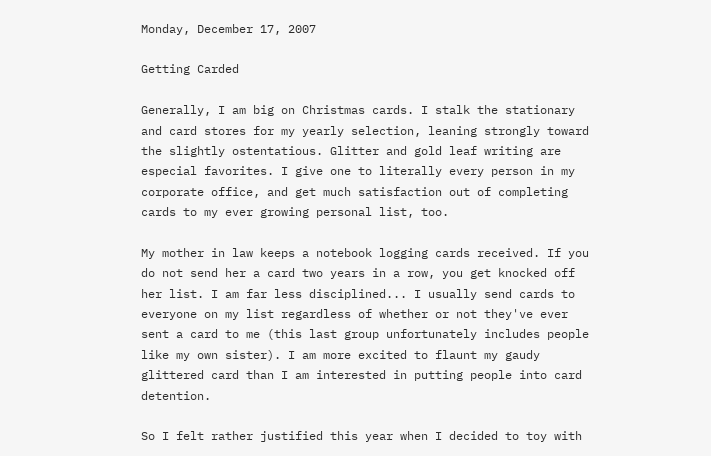Monday, December 17, 2007

Getting Carded

Generally, I am big on Christmas cards. I stalk the stationary and card stores for my yearly selection, leaning strongly toward the slightly ostentatious. Glitter and gold leaf writing are especial favorites. I give one to literally every person in my corporate office, and get much satisfaction out of completing cards to my ever growing personal list, too.

My mother in law keeps a notebook logging cards received. If you do not send her a card two years in a row, you get knocked off her list. I am far less disciplined... I usually send cards to everyone on my list regardless of whether or not they've ever sent a card to me (this last group unfortunately includes people like my own sister). I am more excited to flaunt my gaudy glittered card than I am interested in putting people into card detention.

So I felt rather justified this year when I decided to toy with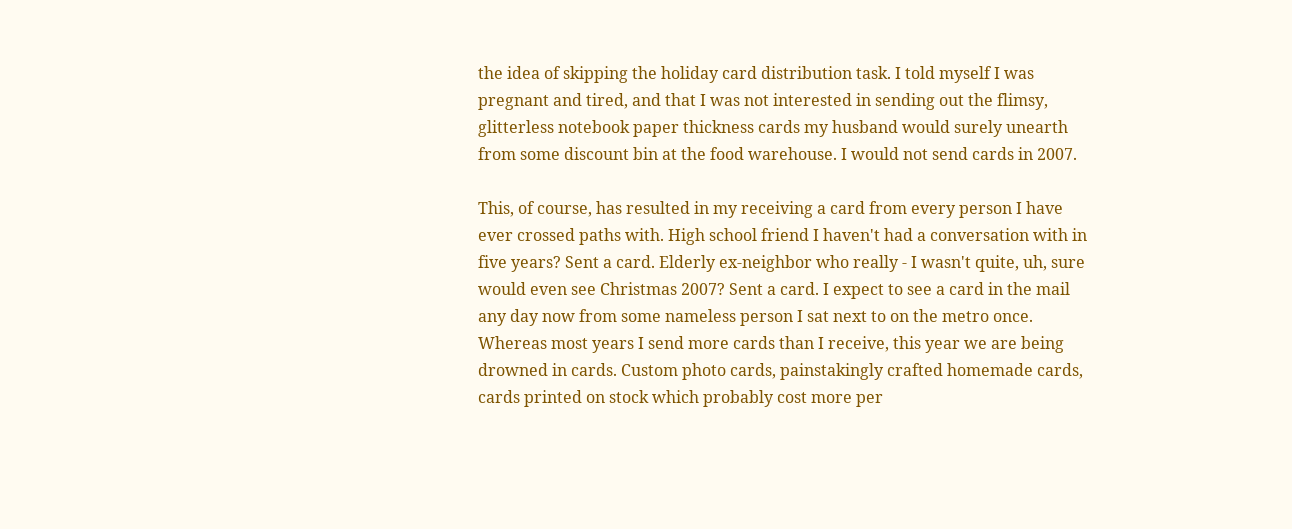the idea of skipping the holiday card distribution task. I told myself I was pregnant and tired, and that I was not interested in sending out the flimsy, glitterless notebook paper thickness cards my husband would surely unearth from some discount bin at the food warehouse. I would not send cards in 2007.

This, of course, has resulted in my receiving a card from every person I have ever crossed paths with. High school friend I haven't had a conversation with in five years? Sent a card. Elderly ex-neighbor who really - I wasn't quite, uh, sure would even see Christmas 2007? Sent a card. I expect to see a card in the mail any day now from some nameless person I sat next to on the metro once. Whereas most years I send more cards than I receive, this year we are being drowned in cards. Custom photo cards, painstakingly crafted homemade cards, cards printed on stock which probably cost more per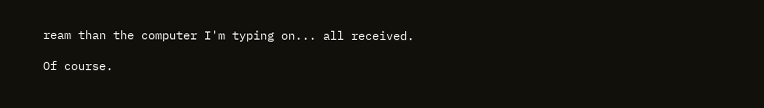ream than the computer I'm typing on... all received.

Of course.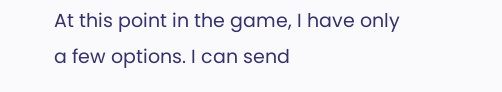At this point in the game, I have only a few options. I can send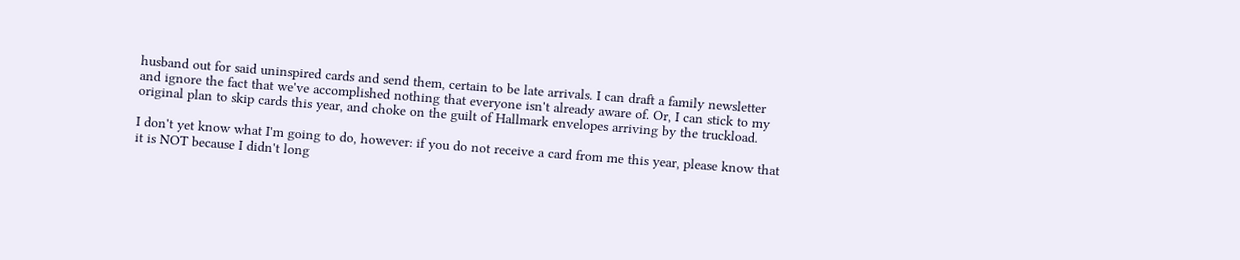husband out for said uninspired cards and send them, certain to be late arrivals. I can draft a family newsletter and ignore the fact that we've accomplished nothing that everyone isn't already aware of. Or, I can stick to my original plan to skip cards this year, and choke on the guilt of Hallmark envelopes arriving by the truckload.

I don't yet know what I'm going to do, however: if you do not receive a card from me this year, please know that it is NOT because I didn't long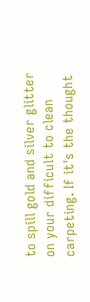to spill gold and silver glitter on your difficult to clean carpeting. If it's the thought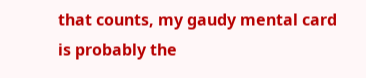that counts, my gaudy mental card is probably the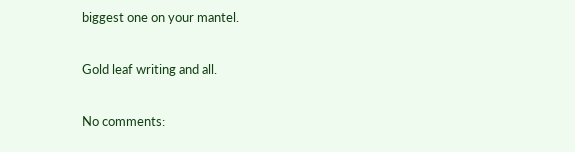biggest one on your mantel.

Gold leaf writing and all.

No comments: